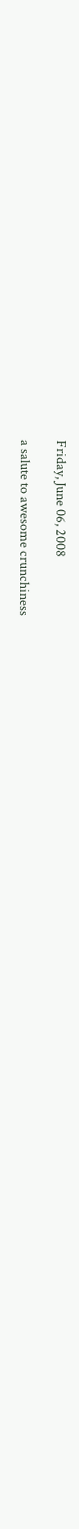Friday, June 06, 2008

a salute to awesome crunchiness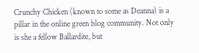Crunchy Chicken (known to some as Deanna) is a pillar in the online green blog community. Not only is she a fellow Ballardite, but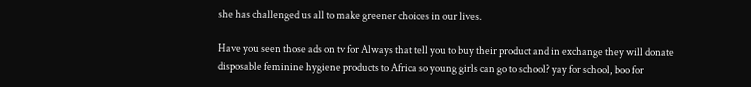she has challenged us all to make greener choices in our lives.

Have you seen those ads on tv for Always that tell you to buy their product and in exchange they will donate disposable feminine hygiene products to Africa so young girls can go to school? yay for school, boo for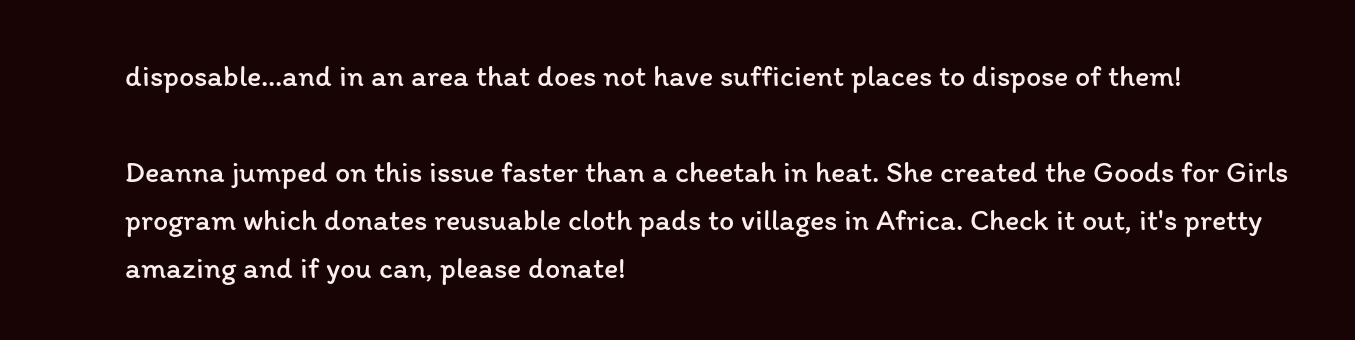disposable...and in an area that does not have sufficient places to dispose of them!

Deanna jumped on this issue faster than a cheetah in heat. She created the Goods for Girls program which donates reusuable cloth pads to villages in Africa. Check it out, it's pretty amazing and if you can, please donate!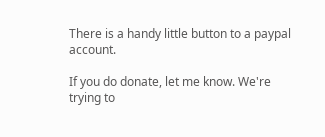There is a handy little button to a paypal account.

If you do donate, let me know. We're trying to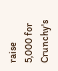raise 5,000 for Crunchy's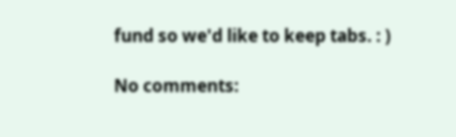fund so we'd like to keep tabs. : )

No comments: